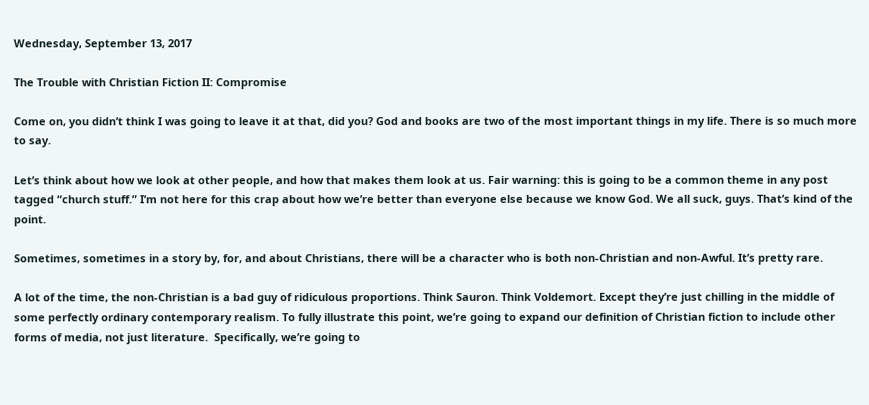Wednesday, September 13, 2017

The Trouble with Christian Fiction II: Compromise

Come on, you didn’t think I was going to leave it at that, did you? God and books are two of the most important things in my life. There is so much more to say.

Let’s think about how we look at other people, and how that makes them look at us. Fair warning: this is going to be a common theme in any post tagged “church stuff.” I’m not here for this crap about how we’re better than everyone else because we know God. We all suck, guys. That’s kind of the point.

Sometimes, sometimes in a story by, for, and about Christians, there will be a character who is both non-Christian and non-Awful. It’s pretty rare.

A lot of the time, the non-Christian is a bad guy of ridiculous proportions. Think Sauron. Think Voldemort. Except they’re just chilling in the middle of some perfectly ordinary contemporary realism. To fully illustrate this point, we’re going to expand our definition of Christian fiction to include other forms of media, not just literature.  Specifically, we’re going to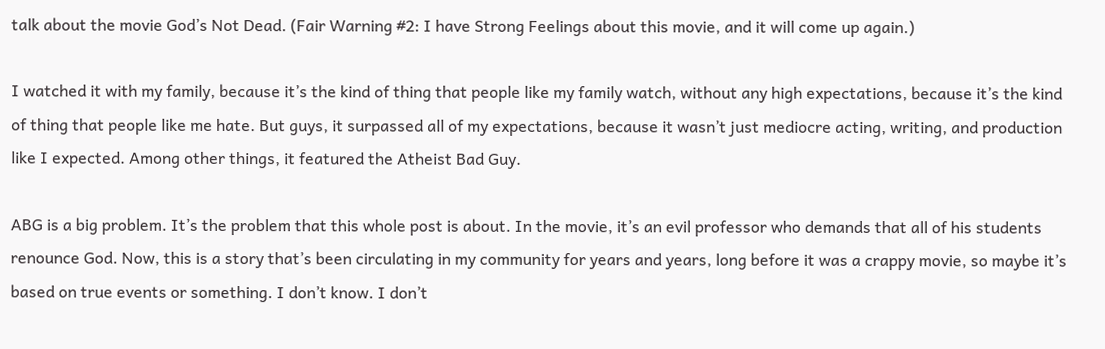talk about the movie God’s Not Dead. (Fair Warning #2: I have Strong Feelings about this movie, and it will come up again.)

I watched it with my family, because it’s the kind of thing that people like my family watch, without any high expectations, because it’s the kind of thing that people like me hate. But guys, it surpassed all of my expectations, because it wasn’t just mediocre acting, writing, and production like I expected. Among other things, it featured the Atheist Bad Guy.

ABG is a big problem. It’s the problem that this whole post is about. In the movie, it’s an evil professor who demands that all of his students renounce God. Now, this is a story that’s been circulating in my community for years and years, long before it was a crappy movie, so maybe it’s based on true events or something. I don’t know. I don’t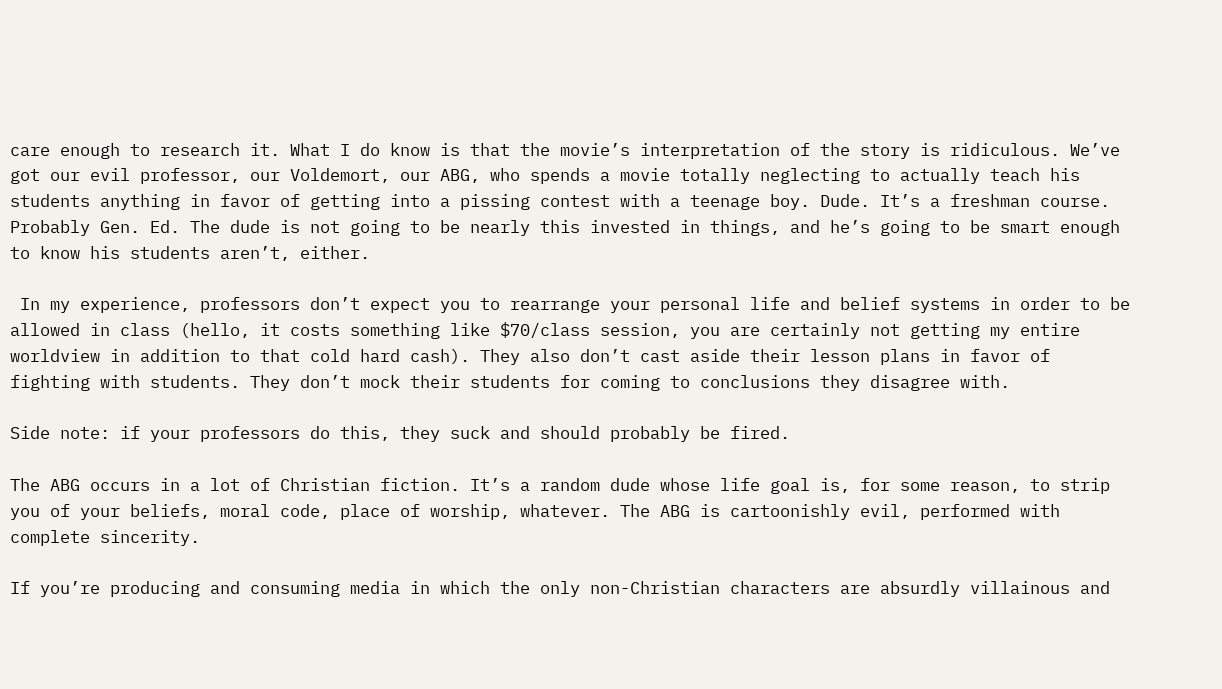care enough to research it. What I do know is that the movie’s interpretation of the story is ridiculous. We’ve got our evil professor, our Voldemort, our ABG, who spends a movie totally neglecting to actually teach his students anything in favor of getting into a pissing contest with a teenage boy. Dude. It’s a freshman course. Probably Gen. Ed. The dude is not going to be nearly this invested in things, and he’s going to be smart enough to know his students aren’t, either.

 In my experience, professors don’t expect you to rearrange your personal life and belief systems in order to be allowed in class (hello, it costs something like $70/class session, you are certainly not getting my entire worldview in addition to that cold hard cash). They also don’t cast aside their lesson plans in favor of fighting with students. They don’t mock their students for coming to conclusions they disagree with.

Side note: if your professors do this, they suck and should probably be fired.

The ABG occurs in a lot of Christian fiction. It’s a random dude whose life goal is, for some reason, to strip you of your beliefs, moral code, place of worship, whatever. The ABG is cartoonishly evil, performed with complete sincerity.

If you’re producing and consuming media in which the only non-Christian characters are absurdly villainous and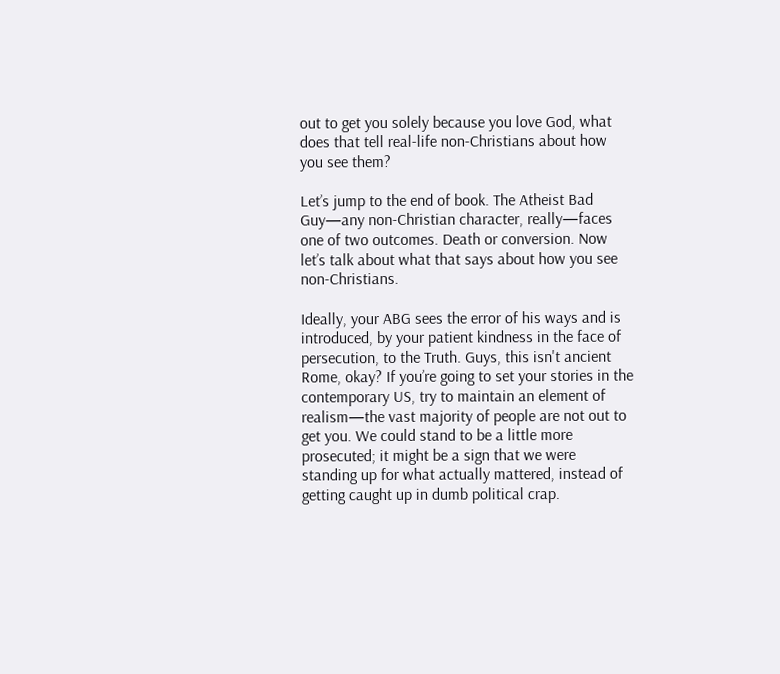out to get you solely because you love God, what does that tell real-life non-Christians about how you see them?

Let’s jump to the end of book. The Atheist Bad Guy—any non-Christian character, really—faces one of two outcomes. Death or conversion. Now let’s talk about what that says about how you see non-Christians.

Ideally, your ABG sees the error of his ways and is introduced, by your patient kindness in the face of persecution, to the Truth. Guys, this isn't ancient Rome, okay? If you’re going to set your stories in the contemporary US, try to maintain an element of realism—the vast majority of people are not out to get you. We could stand to be a little more prosecuted; it might be a sign that we were standing up for what actually mattered, instead of getting caught up in dumb political crap.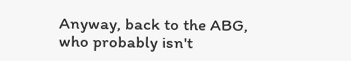Anyway, back to the ABG, who probably isn't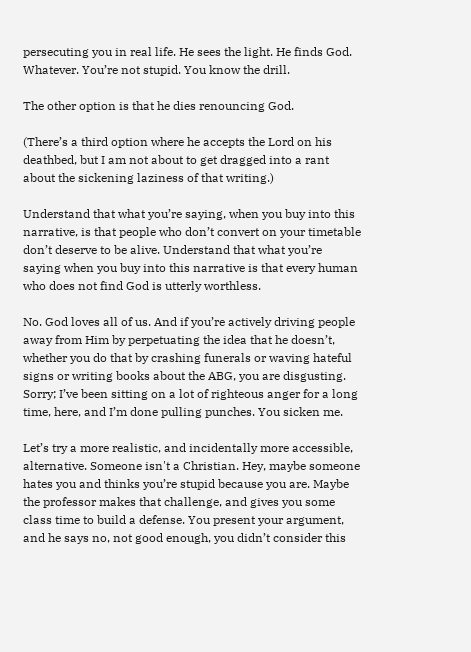persecuting you in real life. He sees the light. He finds God. Whatever. You’re not stupid. You know the drill.

The other option is that he dies renouncing God.

(There’s a third option where he accepts the Lord on his deathbed, but I am not about to get dragged into a rant about the sickening laziness of that writing.)

Understand that what you’re saying, when you buy into this narrative, is that people who don’t convert on your timetable don’t deserve to be alive. Understand that what you’re saying when you buy into this narrative is that every human who does not find God is utterly worthless.

No. God loves all of us. And if you’re actively driving people away from Him by perpetuating the idea that he doesn’t, whether you do that by crashing funerals or waving hateful signs or writing books about the ABG, you are disgusting. Sorry; I’ve been sitting on a lot of righteous anger for a long time, here, and I’m done pulling punches. You sicken me.

Let’s try a more realistic, and incidentally more accessible, alternative. Someone isn't a Christian. Hey, maybe someone hates you and thinks you’re stupid because you are. Maybe the professor makes that challenge, and gives you some class time to build a defense. You present your argument, and he says no, not good enough, you didn’t consider this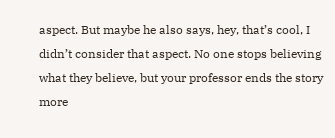aspect. But maybe he also says, hey, that’s cool, I didn’t consider that aspect. No one stops believing what they believe, but your professor ends the story more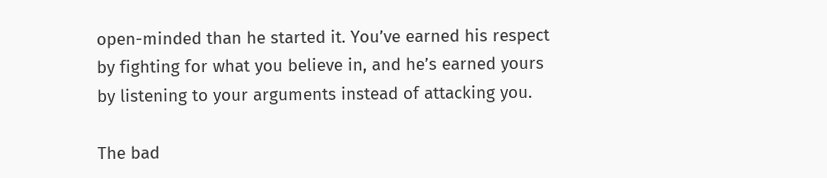open-minded than he started it. You’ve earned his respect by fighting for what you believe in, and he’s earned yours by listening to your arguments instead of attacking you.

The bad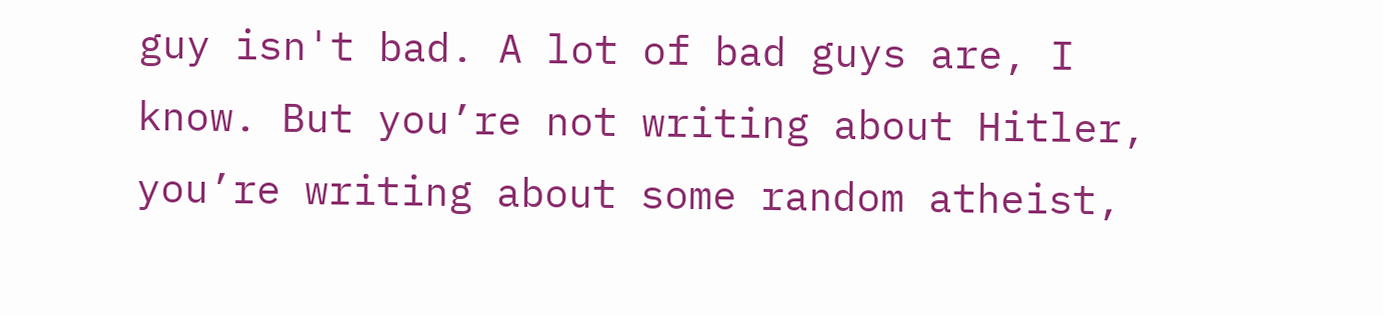guy isn't bad. A lot of bad guys are, I know. But you’re not writing about Hitler, you’re writing about some random atheist,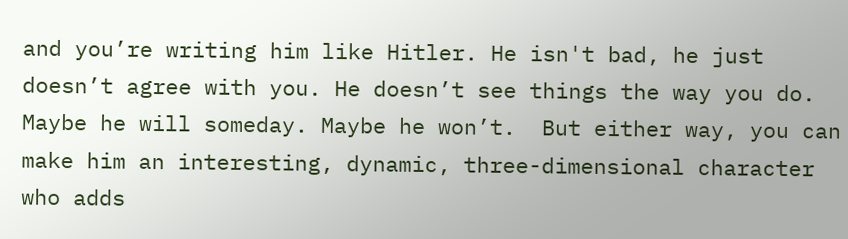and you’re writing him like Hitler. He isn't bad, he just doesn’t agree with you. He doesn’t see things the way you do. Maybe he will someday. Maybe he won’t.  But either way, you can make him an interesting, dynamic, three-dimensional character who adds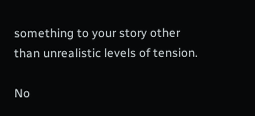something to your story other than unrealistic levels of tension.

No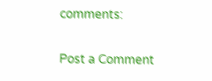comments:

Post a Comment